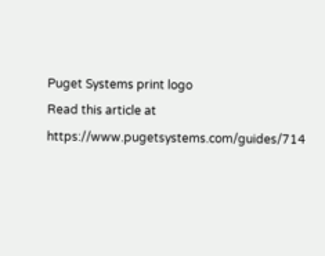Puget Systems print logo
Read this article at https://www.pugetsystems.com/guides/714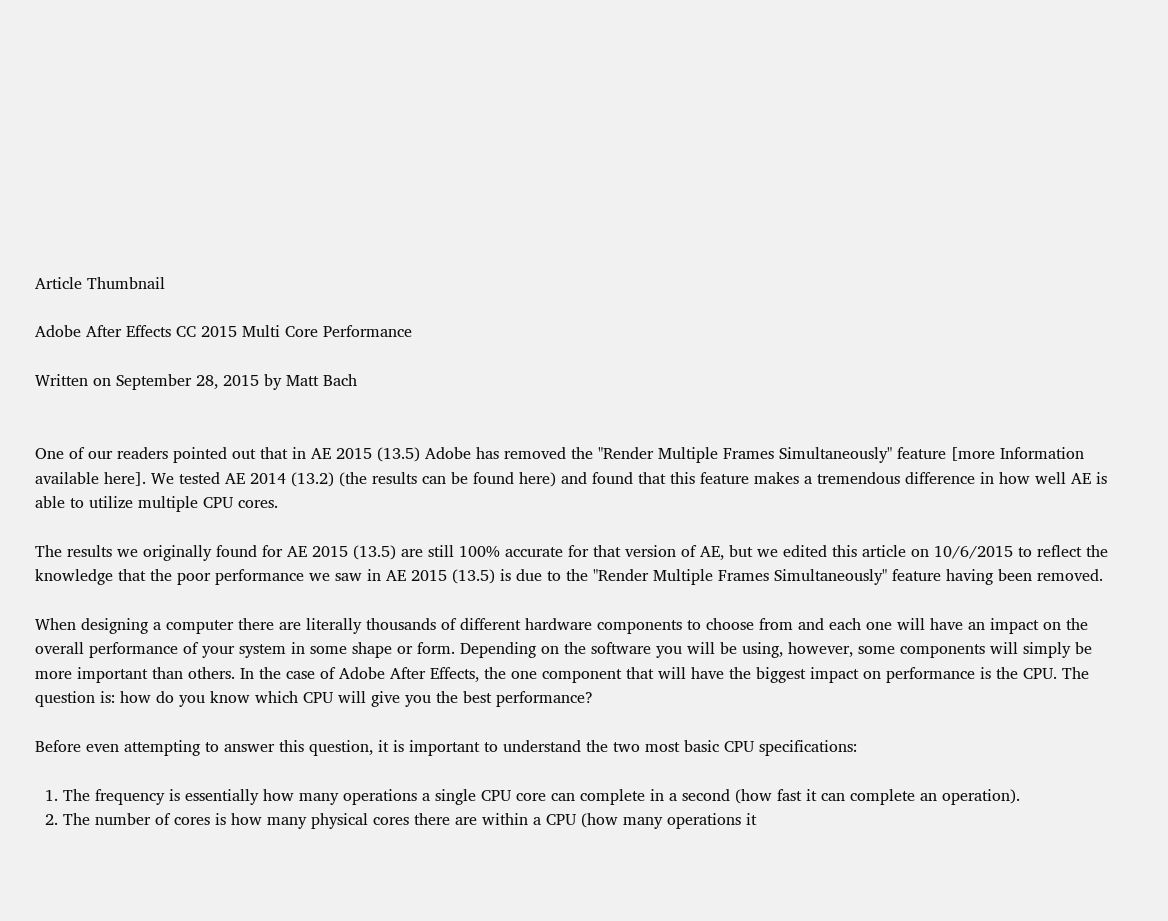Article Thumbnail

Adobe After Effects CC 2015 Multi Core Performance

Written on September 28, 2015 by Matt Bach


One of our readers pointed out that in AE 2015 (13.5) Adobe has removed the "Render Multiple Frames Simultaneously" feature [more Information available here]. We tested AE 2014 (13.2) (the results can be found here) and found that this feature makes a tremendous difference in how well AE is able to utilize multiple CPU cores.

The results we originally found for AE 2015 (13.5) are still 100% accurate for that version of AE, but we edited this article on 10/6/2015 to reflect the knowledge that the poor performance we saw in AE 2015 (13.5) is due to the "Render Multiple Frames Simultaneously" feature having been removed.

When designing a computer there are literally thousands of different hardware components to choose from and each one will have an impact on the overall performance of your system in some shape or form. Depending on the software you will be using, however, some components will simply be more important than others. In the case of Adobe After Effects, the one component that will have the biggest impact on performance is the CPU. The question is: how do you know which CPU will give you the best performance?

Before even attempting to answer this question, it is important to understand the two most basic CPU specifications:

  1. The frequency is essentially how many operations a single CPU core can complete in a second (how fast it can complete an operation).
  2. The number of cores is how many physical cores there are within a CPU (how many operations it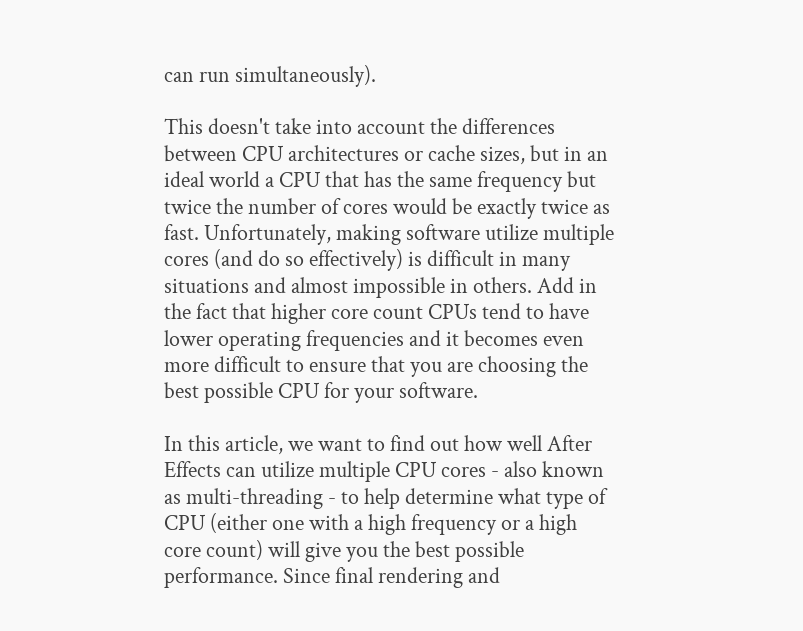can run simultaneously).

This doesn't take into account the differences between CPU architectures or cache sizes, but in an ideal world a CPU that has the same frequency but twice the number of cores would be exactly twice as fast. Unfortunately, making software utilize multiple cores (and do so effectively) is difficult in many situations and almost impossible in others. Add in the fact that higher core count CPUs tend to have lower operating frequencies and it becomes even more difficult to ensure that you are choosing the best possible CPU for your software.

In this article, we want to find out how well After Effects can utilize multiple CPU cores - also known as multi-threading - to help determine what type of CPU (either one with a high frequency or a high core count) will give you the best possible performance. Since final rendering and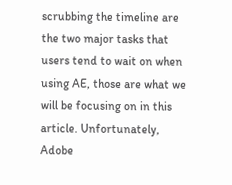scrubbing the timeline are the two major tasks that users tend to wait on when using AE, those are what we will be focusing on in this article. Unfortunately, Adobe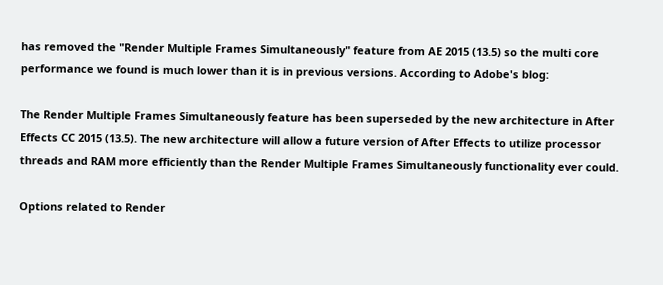has removed the "Render Multiple Frames Simultaneously" feature from AE 2015 (13.5) so the multi core performance we found is much lower than it is in previous versions. According to Adobe's blog:

The Render Multiple Frames Simultaneously feature has been superseded by the new architecture in After Effects CC 2015 (13.5). The new architecture will allow a future version of After Effects to utilize processor threads and RAM more efficiently than the Render Multiple Frames Simultaneously functionality ever could.

Options related to Render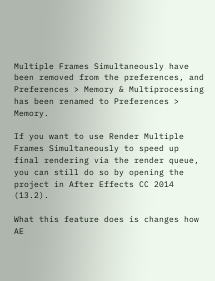Multiple Frames Simultaneously have been removed from the preferences, and Preferences > Memory & Multiprocessing has been renamed to Preferences > Memory.

If you want to use Render Multiple Frames Simultaneously to speed up final rendering via the render queue, you can still do so by opening the project in After Effects CC 2014 (13.2).

What this feature does is changes how AE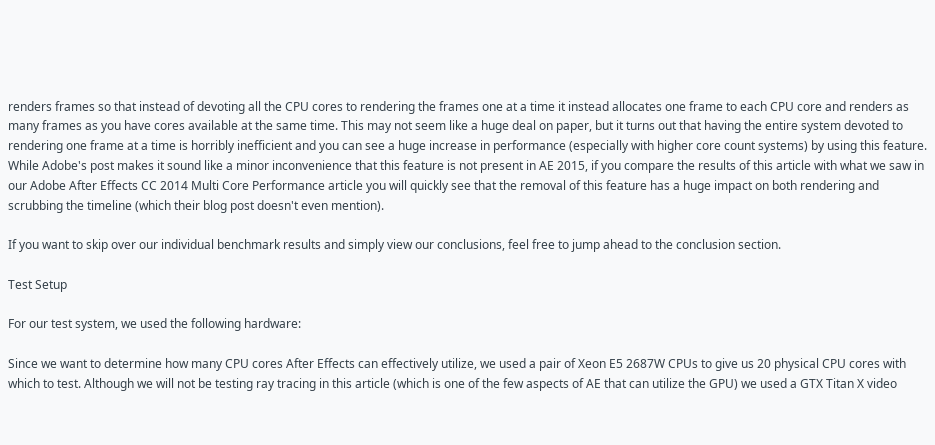renders frames so that instead of devoting all the CPU cores to rendering the frames one at a time it instead allocates one frame to each CPU core and renders as many frames as you have cores available at the same time. This may not seem like a huge deal on paper, but it turns out that having the entire system devoted to rendering one frame at a time is horribly inefficient and you can see a huge increase in performance (especially with higher core count systems) by using this feature. While Adobe's post makes it sound like a minor inconvenience that this feature is not present in AE 2015, if you compare the results of this article with what we saw in our Adobe After Effects CC 2014 Multi Core Performance article you will quickly see that the removal of this feature has a huge impact on both rendering and scrubbing the timeline (which their blog post doesn't even mention).

If you want to skip over our individual benchmark results and simply view our conclusions, feel free to jump ahead to the conclusion section.

Test Setup

For our test system, we used the following hardware:

Since we want to determine how many CPU cores After Effects can effectively utilize, we used a pair of Xeon E5 2687W CPUs to give us 20 physical CPU cores with which to test. Although we will not be testing ray tracing in this article (which is one of the few aspects of AE that can utilize the GPU) we used a GTX Titan X video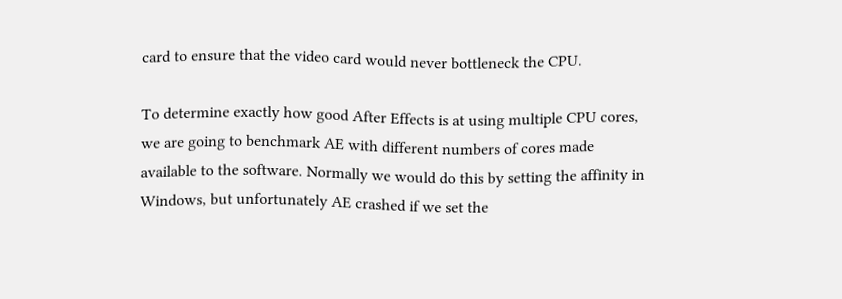card to ensure that the video card would never bottleneck the CPU.

To determine exactly how good After Effects is at using multiple CPU cores, we are going to benchmark AE with different numbers of cores made available to the software. Normally we would do this by setting the affinity in Windows, but unfortunately AE crashed if we set the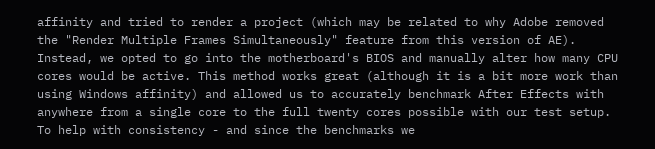affinity and tried to render a project (which may be related to why Adobe removed the "Render Multiple Frames Simultaneously" feature from this version of AE). Instead, we opted to go into the motherboard's BIOS and manually alter how many CPU cores would be active. This method works great (although it is a bit more work than using Windows affinity) and allowed us to accurately benchmark After Effects with anywhere from a single core to the full twenty cores possible with our test setup. To help with consistency - and since the benchmarks we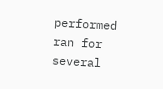performed ran for several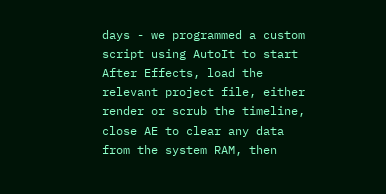days - we programmed a custom script using AutoIt to start After Effects, load the relevant project file, either render or scrub the timeline, close AE to clear any data from the system RAM, then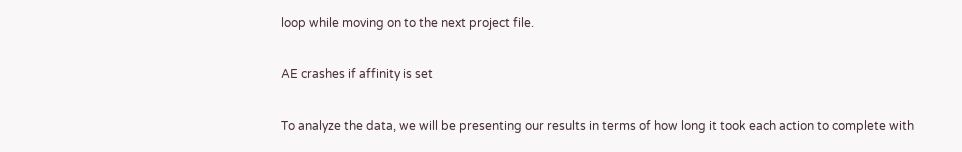loop while moving on to the next project file.

AE crashes if affinity is set

To analyze the data, we will be presenting our results in terms of how long it took each action to complete with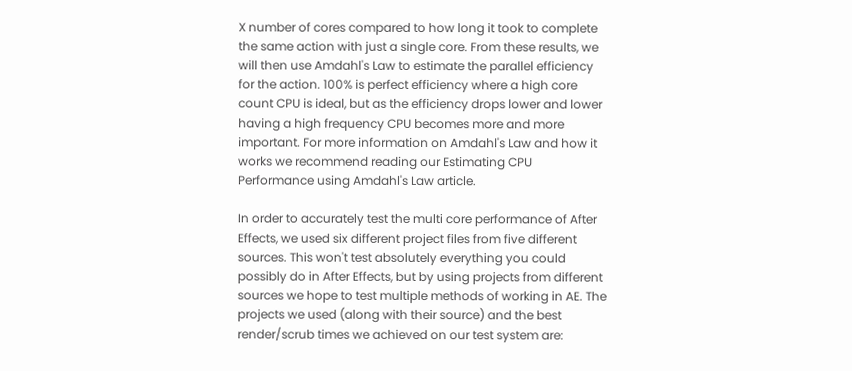X number of cores compared to how long it took to complete the same action with just a single core. From these results, we will then use Amdahl's Law to estimate the parallel efficiency for the action. 100% is perfect efficiency where a high core count CPU is ideal, but as the efficiency drops lower and lower having a high frequency CPU becomes more and more important. For more information on Amdahl's Law and how it works we recommend reading our Estimating CPU Performance using Amdahl's Law article.

In order to accurately test the multi core performance of After Effects, we used six different project files from five different sources. This won't test absolutely everything you could possibly do in After Effects, but by using projects from different sources we hope to test multiple methods of working in AE. The projects we used (along with their source) and the best render/scrub times we achieved on our test system are: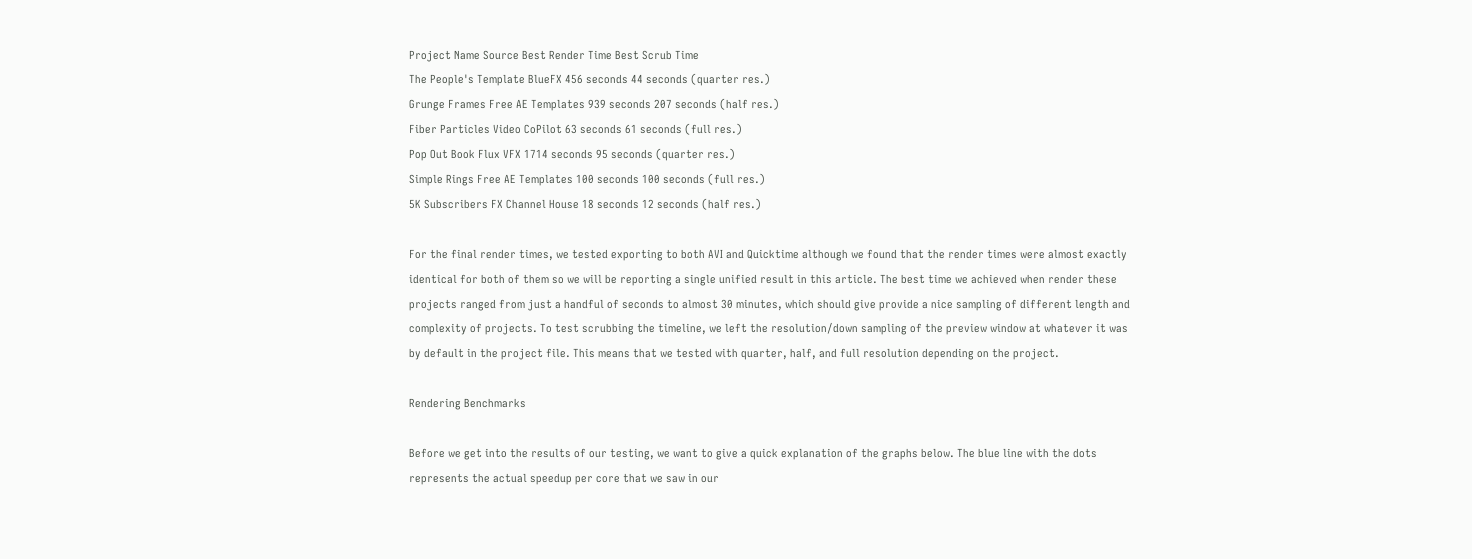Project Name Source Best Render Time Best Scrub Time
The People's Template BlueFX 456 seconds 44 seconds (quarter res.)
Grunge Frames Free AE Templates 939 seconds 207 seconds (half res.)
Fiber Particles Video CoPilot 63 seconds 61 seconds (full res.)
Pop Out Book Flux VFX 1714 seconds 95 seconds (quarter res.)
Simple Rings Free AE Templates 100 seconds 100 seconds (full res.)
5K Subscribers FX Channel House 18 seconds 12 seconds (half res.)

For the final render times, we tested exporting to both AVI and Quicktime although we found that the render times were almost exactly identical for both of them so we will be reporting a single unified result in this article. The best time we achieved when render these projects ranged from just a handful of seconds to almost 30 minutes, which should give provide a nice sampling of different length and complexity of projects. To test scrubbing the timeline, we left the resolution/down sampling of the preview window at whatever it was by default in the project file. This means that we tested with quarter, half, and full resolution depending on the project.

Rendering Benchmarks

Before we get into the results of our testing, we want to give a quick explanation of the graphs below. The blue line with the dots represents the actual speedup per core that we saw in our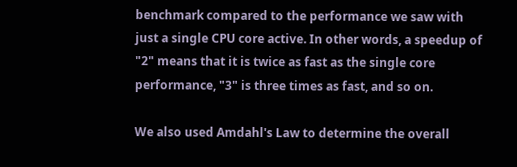benchmark compared to the performance we saw with just a single CPU core active. In other words, a speedup of "2" means that it is twice as fast as the single core performance, "3" is three times as fast, and so on.

We also used Amdahl's Law to determine the overall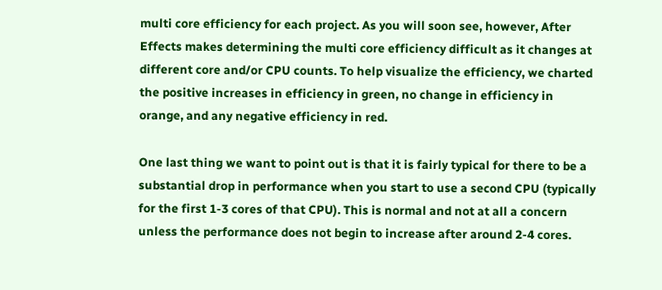multi core efficiency for each project. As you will soon see, however, After Effects makes determining the multi core efficiency difficult as it changes at different core and/or CPU counts. To help visualize the efficiency, we charted the positive increases in efficiency in green, no change in efficiency in orange, and any negative efficiency in red.

One last thing we want to point out is that it is fairly typical for there to be a substantial drop in performance when you start to use a second CPU (typically for the first 1-3 cores of that CPU). This is normal and not at all a concern unless the performance does not begin to increase after around 2-4 cores.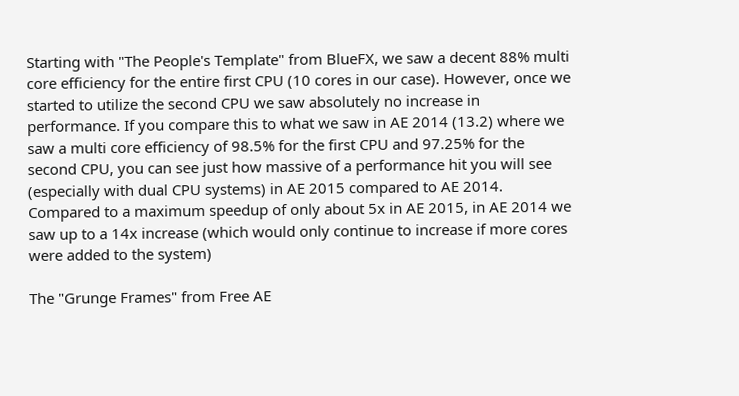Starting with "The People's Template" from BlueFX, we saw a decent 88% multi core efficiency for the entire first CPU (10 cores in our case). However, once we started to utilize the second CPU we saw absolutely no increase in performance. If you compare this to what we saw in AE 2014 (13.2) where we saw a multi core efficiency of 98.5% for the first CPU and 97.25% for the second CPU, you can see just how massive of a performance hit you will see (especially with dual CPU systems) in AE 2015 compared to AE 2014. Compared to a maximum speedup of only about 5x in AE 2015, in AE 2014 we saw up to a 14x increase (which would only continue to increase if more cores were added to the system)

The "Grunge Frames" from Free AE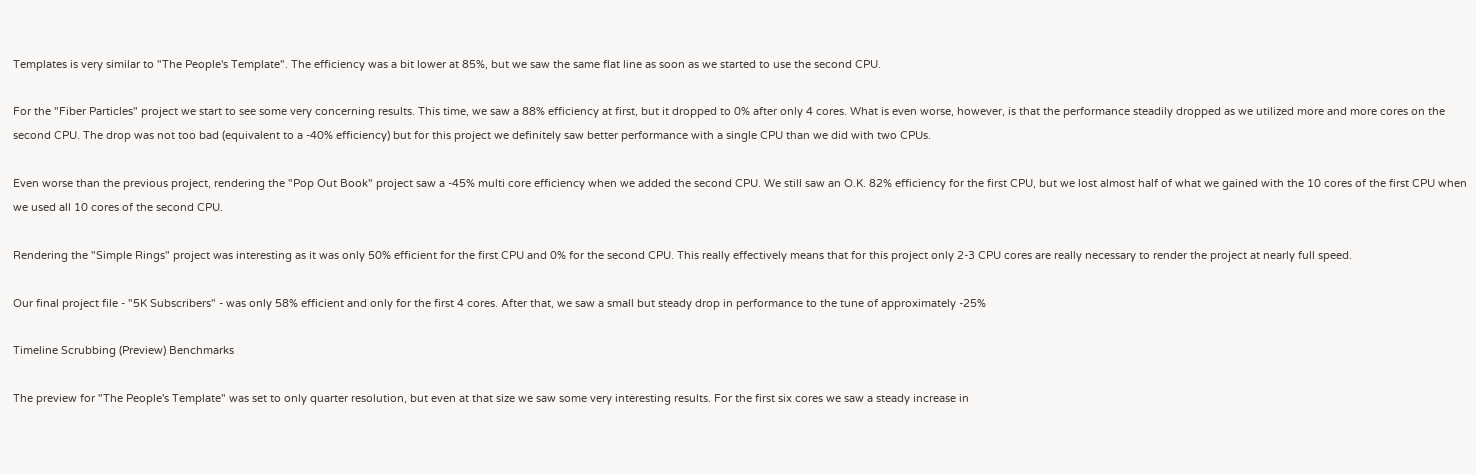Templates is very similar to "The People's Template". The efficiency was a bit lower at 85%, but we saw the same flat line as soon as we started to use the second CPU.

For the "Fiber Particles" project we start to see some very concerning results. This time, we saw a 88% efficiency at first, but it dropped to 0% after only 4 cores. What is even worse, however, is that the performance steadily dropped as we utilized more and more cores on the second CPU. The drop was not too bad (equivalent to a -40% efficiency) but for this project we definitely saw better performance with a single CPU than we did with two CPUs.

Even worse than the previous project, rendering the "Pop Out Book" project saw a -45% multi core efficiency when we added the second CPU. We still saw an O.K. 82% efficiency for the first CPU, but we lost almost half of what we gained with the 10 cores of the first CPU when we used all 10 cores of the second CPU.

Rendering the "Simple Rings" project was interesting as it was only 50% efficient for the first CPU and 0% for the second CPU. This really effectively means that for this project only 2-3 CPU cores are really necessary to render the project at nearly full speed.

Our final project file - "5K Subscribers" - was only 58% efficient and only for the first 4 cores. After that, we saw a small but steady drop in performance to the tune of approximately -25%

Timeline Scrubbing (Preview) Benchmarks

The preview for "The People's Template" was set to only quarter resolution, but even at that size we saw some very interesting results. For the first six cores we saw a steady increase in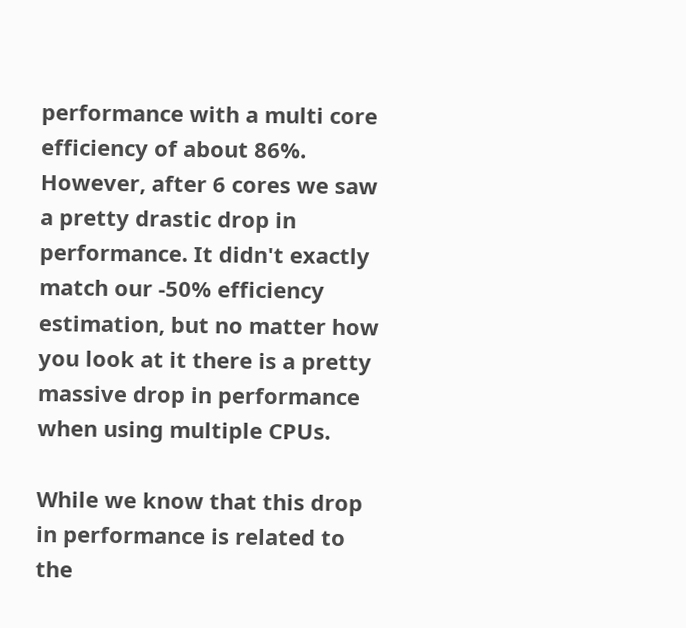performance with a multi core efficiency of about 86%. However, after 6 cores we saw a pretty drastic drop in performance. It didn't exactly match our -50% efficiency estimation, but no matter how you look at it there is a pretty massive drop in performance when using multiple CPUs.

While we know that this drop in performance is related to the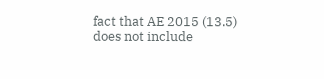fact that AE 2015 (13.5) does not include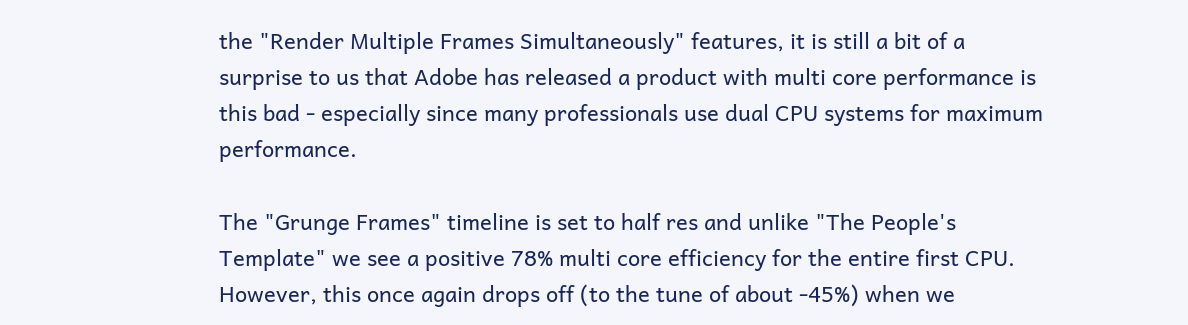the "Render Multiple Frames Simultaneously" features, it is still a bit of a surprise to us that Adobe has released a product with multi core performance is this bad - especially since many professionals use dual CPU systems for maximum performance.

The "Grunge Frames" timeline is set to half res and unlike "The People's Template" we see a positive 78% multi core efficiency for the entire first CPU. However, this once again drops off (to the tune of about -45%) when we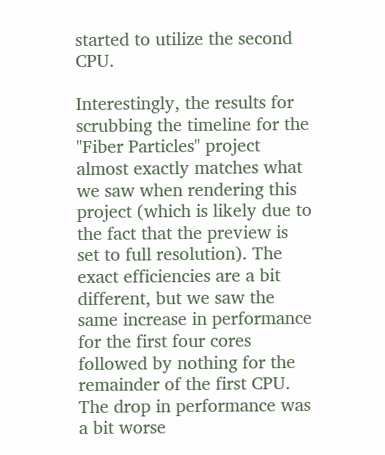started to utilize the second CPU.

Interestingly, the results for scrubbing the timeline for the "Fiber Particles" project almost exactly matches what we saw when rendering this project (which is likely due to the fact that the preview is set to full resolution). The exact efficiencies are a bit different, but we saw the same increase in performance for the first four cores followed by nothing for the remainder of the first CPU. The drop in performance was a bit worse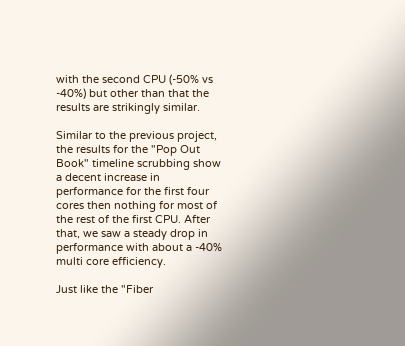with the second CPU (-50% vs -40%) but other than that the results are strikingly similar.

Similar to the previous project, the results for the "Pop Out Book" timeline scrubbing show a decent increase in performance for the first four cores then nothing for most of the rest of the first CPU. After that, we saw a steady drop in performance with about a -40% multi core efficiency.

Just like the "Fiber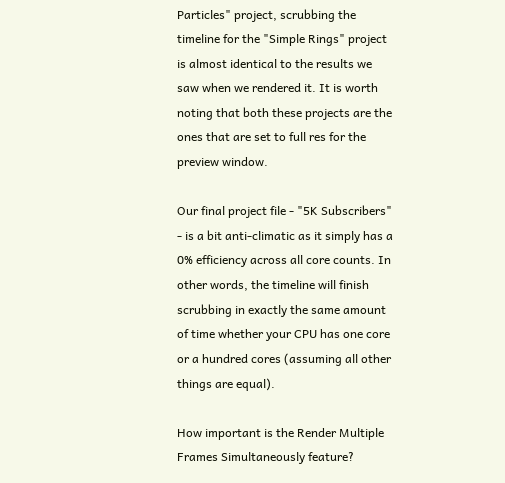Particles" project, scrubbing the timeline for the "Simple Rings" project is almost identical to the results we saw when we rendered it. It is worth noting that both these projects are the ones that are set to full res for the preview window.

Our final project file - "5K Subscribers" - is a bit anti-climatic as it simply has a 0% efficiency across all core counts. In other words, the timeline will finish scrubbing in exactly the same amount of time whether your CPU has one core or a hundred cores (assuming all other things are equal).

How important is the Render Multiple Frames Simultaneously feature?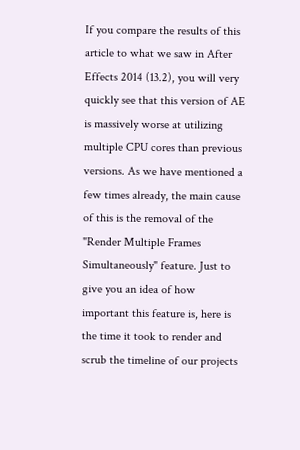If you compare the results of this article to what we saw in After Effects 2014 (13.2), you will very quickly see that this version of AE is massively worse at utilizing multiple CPU cores than previous versions. As we have mentioned a few times already, the main cause of this is the removal of the "Render Multiple Frames Simultaneously" feature. Just to give you an idea of how important this feature is, here is the time it took to render and scrub the timeline of our projects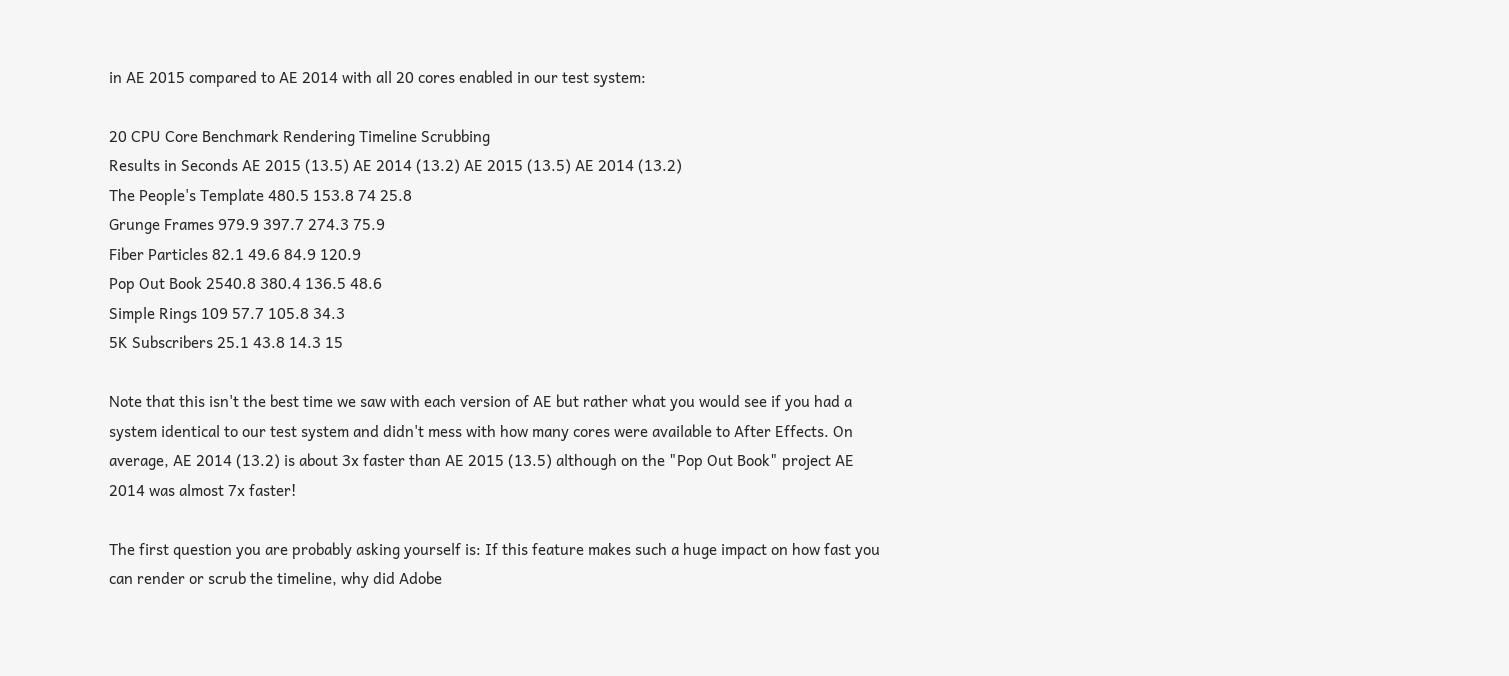in AE 2015 compared to AE 2014 with all 20 cores enabled in our test system:

20 CPU Core Benchmark Rendering Timeline Scrubbing
Results in Seconds AE 2015 (13.5) AE 2014 (13.2) AE 2015 (13.5) AE 2014 (13.2)
The People's Template 480.5 153.8 74 25.8
Grunge Frames 979.9 397.7 274.3 75.9
Fiber Particles 82.1 49.6 84.9 120.9
Pop Out Book 2540.8 380.4 136.5 48.6
Simple Rings 109 57.7 105.8 34.3
5K Subscribers 25.1 43.8 14.3 15

Note that this isn't the best time we saw with each version of AE but rather what you would see if you had a system identical to our test system and didn't mess with how many cores were available to After Effects. On average, AE 2014 (13.2) is about 3x faster than AE 2015 (13.5) although on the "Pop Out Book" project AE 2014 was almost 7x faster!

The first question you are probably asking yourself is: If this feature makes such a huge impact on how fast you can render or scrub the timeline, why did Adobe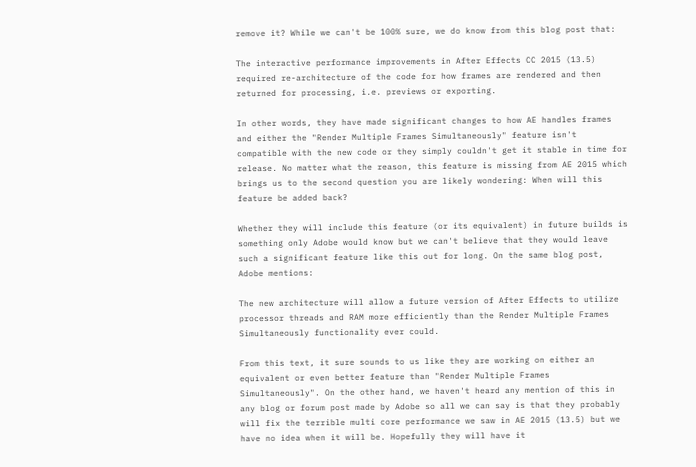remove it? While we can't be 100% sure, we do know from this blog post that:

The interactive performance improvements in After Effects CC 2015 (13.5) required re-architecture of the code for how frames are rendered and then returned for processing, i.e. previews or exporting.

In other words, they have made significant changes to how AE handles frames and either the "Render Multiple Frames Simultaneously" feature isn't compatible with the new code or they simply couldn't get it stable in time for release. No matter what the reason, this feature is missing from AE 2015 which brings us to the second question you are likely wondering: When will this feature be added back?

Whether they will include this feature (or its equivalent) in future builds is something only Adobe would know but we can't believe that they would leave such a significant feature like this out for long. On the same blog post, Adobe mentions:

The new architecture will allow a future version of After Effects to utilize processor threads and RAM more efficiently than the Render Multiple Frames Simultaneously functionality ever could.

From this text, it sure sounds to us like they are working on either an equivalent or even better feature than "Render Multiple Frames Simultaneously". On the other hand, we haven't heard any mention of this in any blog or forum post made by Adobe so all we can say is that they probably will fix the terrible multi core performance we saw in AE 2015 (13.5) but we have no idea when it will be. Hopefully they will have it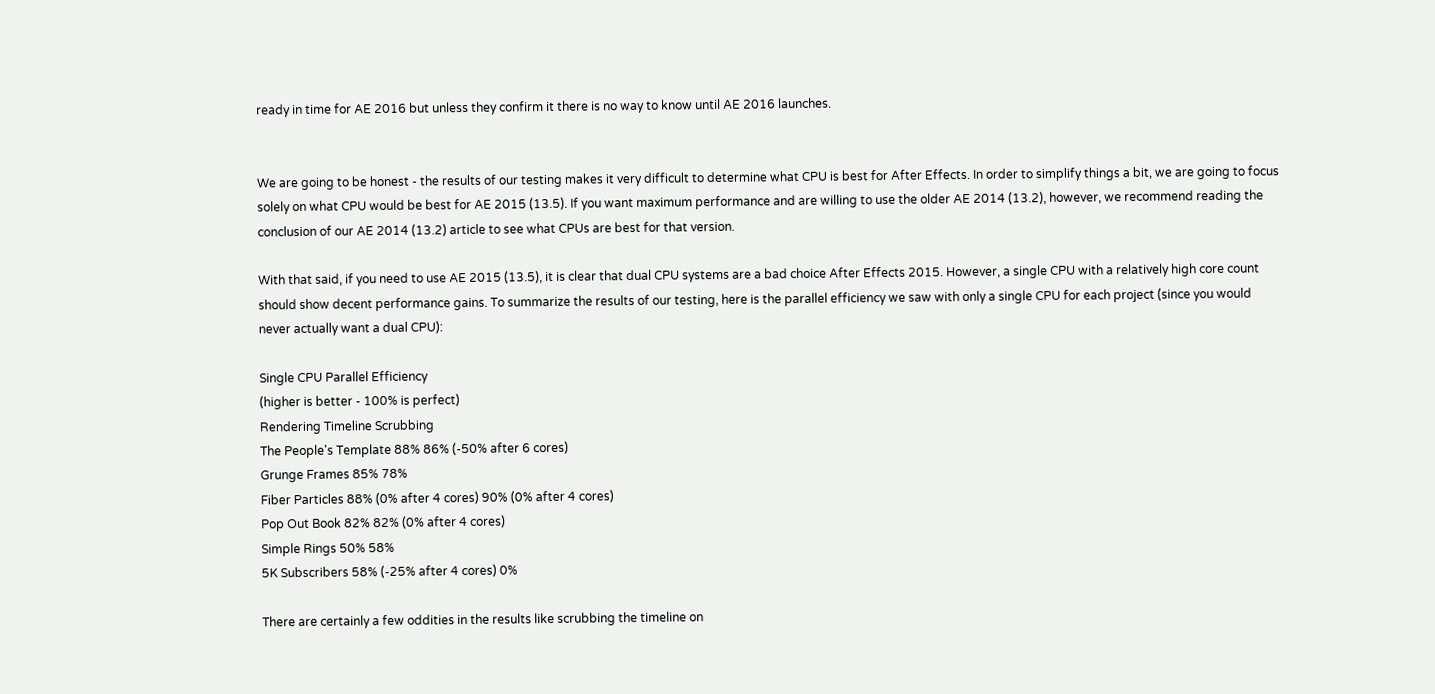ready in time for AE 2016 but unless they confirm it there is no way to know until AE 2016 launches.


We are going to be honest - the results of our testing makes it very difficult to determine what CPU is best for After Effects. In order to simplify things a bit, we are going to focus solely on what CPU would be best for AE 2015 (13.5). If you want maximum performance and are willing to use the older AE 2014 (13.2), however, we recommend reading the conclusion of our AE 2014 (13.2) article to see what CPUs are best for that version.

With that said, if you need to use AE 2015 (13.5), it is clear that dual CPU systems are a bad choice After Effects 2015. However, a single CPU with a relatively high core count should show decent performance gains. To summarize the results of our testing, here is the parallel efficiency we saw with only a single CPU for each project (since you would never actually want a dual CPU):

Single CPU Parallel Efficiency
(higher is better - 100% is perfect)
Rendering Timeline Scrubbing
The People's Template 88% 86% (-50% after 6 cores)
Grunge Frames 85% 78%
Fiber Particles 88% (0% after 4 cores) 90% (0% after 4 cores)
Pop Out Book 82% 82% (0% after 4 cores)
Simple Rings 50% 58%
5K Subscribers 58% (-25% after 4 cores) 0%

There are certainly a few oddities in the results like scrubbing the timeline on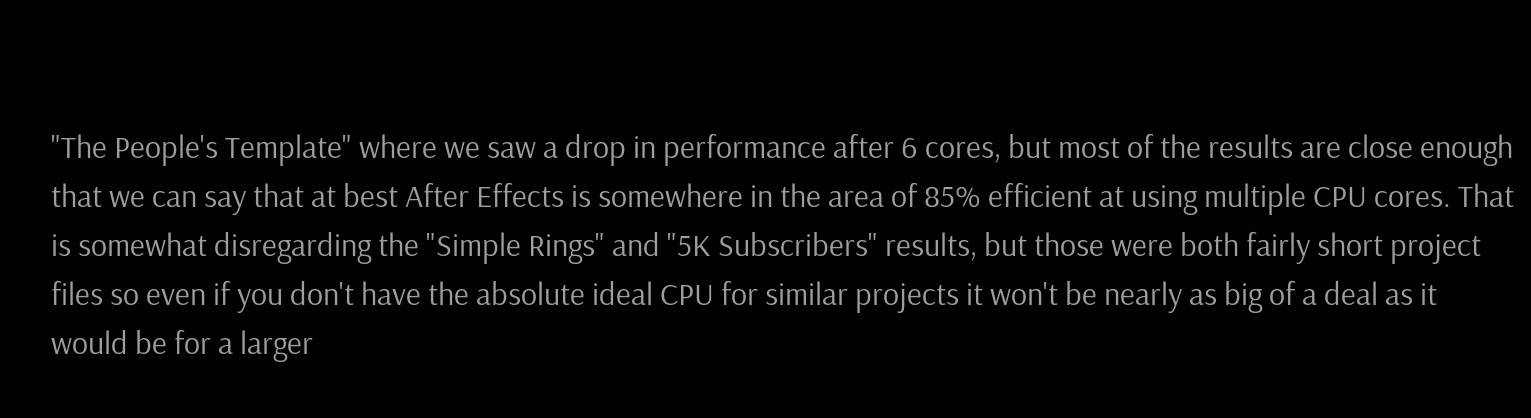"The People's Template" where we saw a drop in performance after 6 cores, but most of the results are close enough that we can say that at best After Effects is somewhere in the area of 85% efficient at using multiple CPU cores. That is somewhat disregarding the "Simple Rings" and "5K Subscribers" results, but those were both fairly short project files so even if you don't have the absolute ideal CPU for similar projects it won't be nearly as big of a deal as it would be for a larger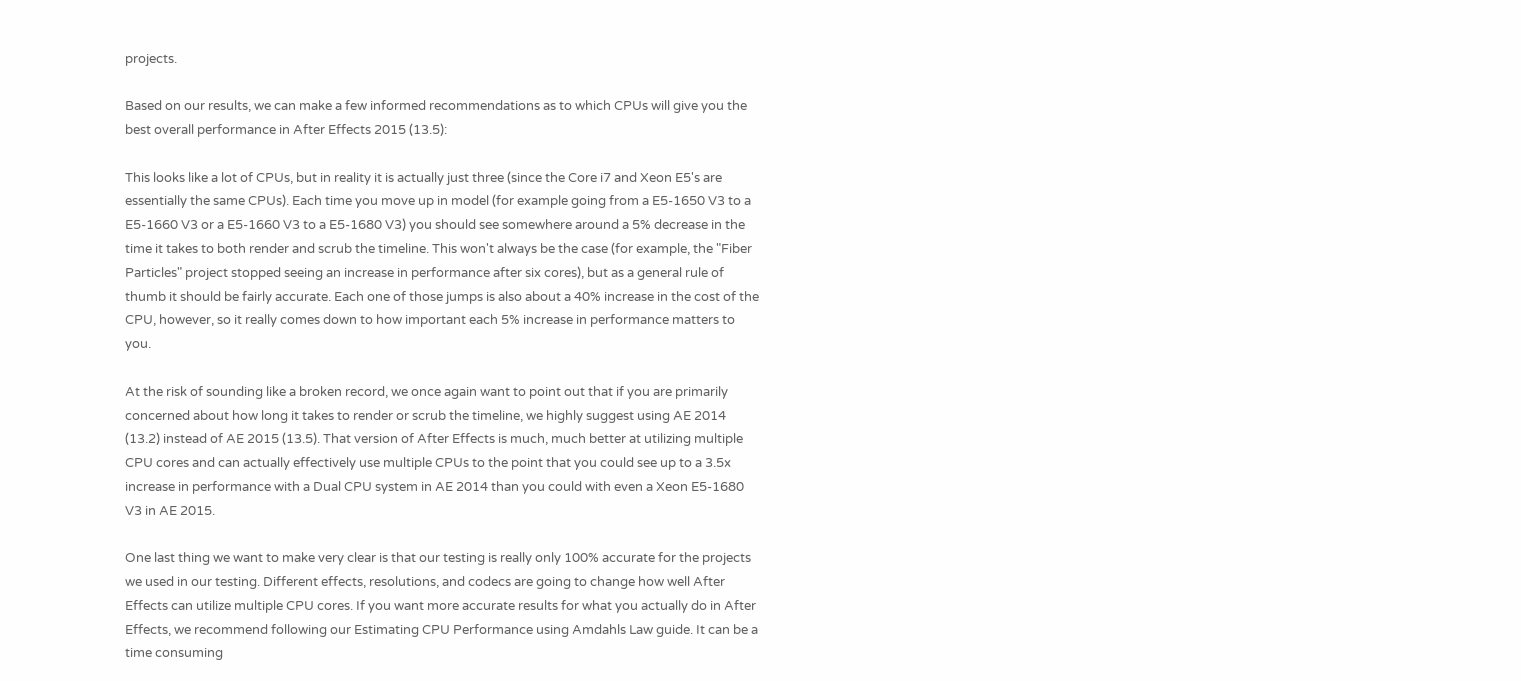projects.

Based on our results, we can make a few informed recommendations as to which CPUs will give you the best overall performance in After Effects 2015 (13.5):

This looks like a lot of CPUs, but in reality it is actually just three (since the Core i7 and Xeon E5's are essentially the same CPUs). Each time you move up in model (for example going from a E5-1650 V3 to a E5-1660 V3 or a E5-1660 V3 to a E5-1680 V3) you should see somewhere around a 5% decrease in the time it takes to both render and scrub the timeline. This won't always be the case (for example, the "Fiber Particles" project stopped seeing an increase in performance after six cores), but as a general rule of thumb it should be fairly accurate. Each one of those jumps is also about a 40% increase in the cost of the CPU, however, so it really comes down to how important each 5% increase in performance matters to you.

At the risk of sounding like a broken record, we once again want to point out that if you are primarily concerned about how long it takes to render or scrub the timeline, we highly suggest using AE 2014 (13.2) instead of AE 2015 (13.5). That version of After Effects is much, much better at utilizing multiple CPU cores and can actually effectively use multiple CPUs to the point that you could see up to a 3.5x increase in performance with a Dual CPU system in AE 2014 than you could with even a Xeon E5-1680 V3 in AE 2015.

One last thing we want to make very clear is that our testing is really only 100% accurate for the projects we used in our testing. Different effects, resolutions, and codecs are going to change how well After Effects can utilize multiple CPU cores. If you want more accurate results for what you actually do in After Effects, we recommend following our Estimating CPU Performance using Amdahls Law guide. It can be a time consuming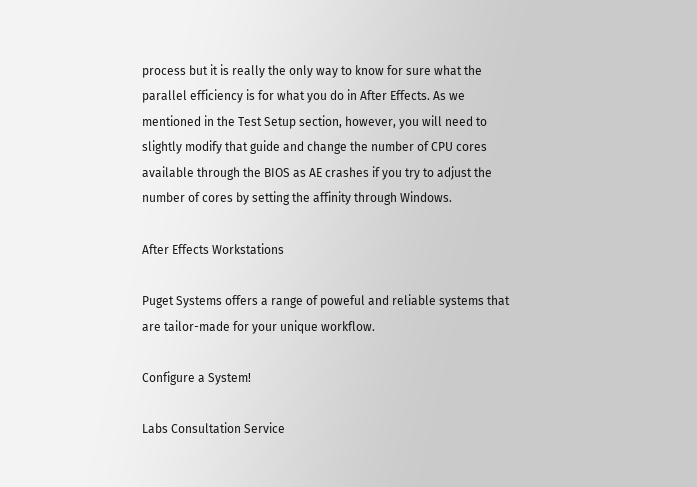process but it is really the only way to know for sure what the parallel efficiency is for what you do in After Effects. As we mentioned in the Test Setup section, however, you will need to slightly modify that guide and change the number of CPU cores available through the BIOS as AE crashes if you try to adjust the number of cores by setting the affinity through Windows.

After Effects Workstations

Puget Systems offers a range of poweful and reliable systems that are tailor-made for your unique workflow.

Configure a System!

Labs Consultation Service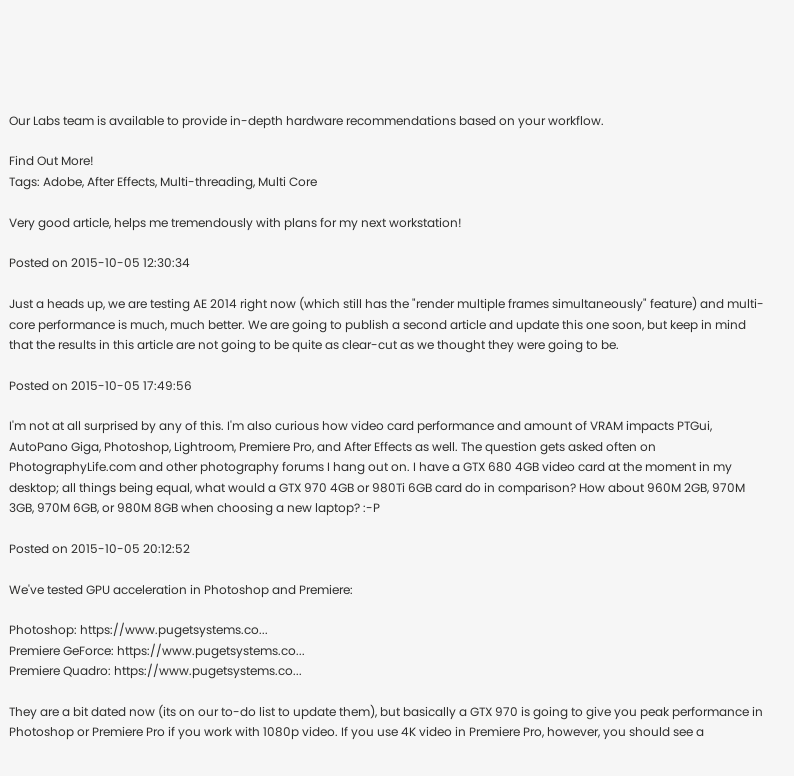Our Labs team is available to provide in-depth hardware recommendations based on your workflow.

Find Out More!
Tags: Adobe, After Effects, Multi-threading, Multi Core

Very good article, helps me tremendously with plans for my next workstation!

Posted on 2015-10-05 12:30:34

Just a heads up, we are testing AE 2014 right now (which still has the "render multiple frames simultaneously" feature) and multi-core performance is much, much better. We are going to publish a second article and update this one soon, but keep in mind that the results in this article are not going to be quite as clear-cut as we thought they were going to be.

Posted on 2015-10-05 17:49:56

I'm not at all surprised by any of this. I'm also curious how video card performance and amount of VRAM impacts PTGui, AutoPano Giga, Photoshop, Lightroom, Premiere Pro, and After Effects as well. The question gets asked often on PhotographyLife.com and other photography forums I hang out on. I have a GTX 680 4GB video card at the moment in my desktop; all things being equal, what would a GTX 970 4GB or 980Ti 6GB card do in comparison? How about 960M 2GB, 970M 3GB, 970M 6GB, or 980M 8GB when choosing a new laptop? :-P

Posted on 2015-10-05 20:12:52

We've tested GPU acceleration in Photoshop and Premiere:

Photoshop: https://www.pugetsystems.co...
Premiere GeForce: https://www.pugetsystems.co...
Premiere Quadro: https://www.pugetsystems.co...

They are a bit dated now (its on our to-do list to update them), but basically a GTX 970 is going to give you peak performance in Photoshop or Premiere Pro if you work with 1080p video. If you use 4K video in Premiere Pro, however, you should see a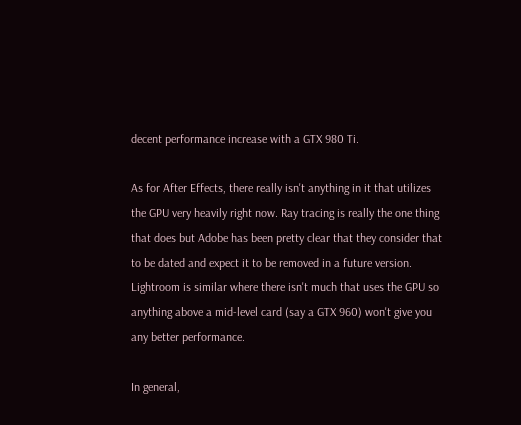decent performance increase with a GTX 980 Ti.

As for After Effects, there really isn't anything in it that utilizes the GPU very heavily right now. Ray tracing is really the one thing that does but Adobe has been pretty clear that they consider that to be dated and expect it to be removed in a future version. Lightroom is similar where there isn't much that uses the GPU so anything above a mid-level card (say a GTX 960) won't give you any better performance.

In general,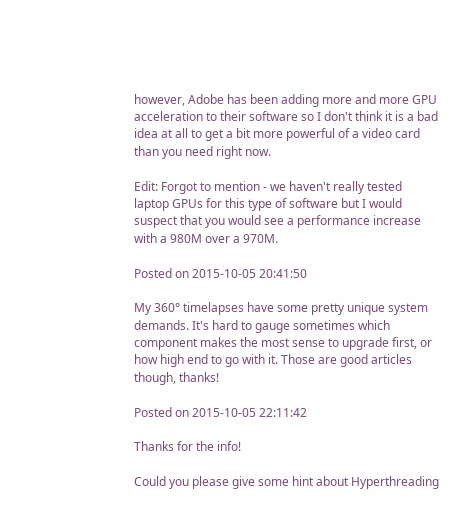however, Adobe has been adding more and more GPU acceleration to their software so I don't think it is a bad idea at all to get a bit more powerful of a video card than you need right now.

Edit: Forgot to mention - we haven't really tested laptop GPUs for this type of software but I would suspect that you would see a performance increase with a 980M over a 970M.

Posted on 2015-10-05 20:41:50

My 360° timelapses have some pretty unique system demands. It's hard to gauge sometimes which component makes the most sense to upgrade first, or how high end to go with it. Those are good articles though, thanks!

Posted on 2015-10-05 22:11:42

Thanks for the info!

Could you please give some hint about Hyperthreading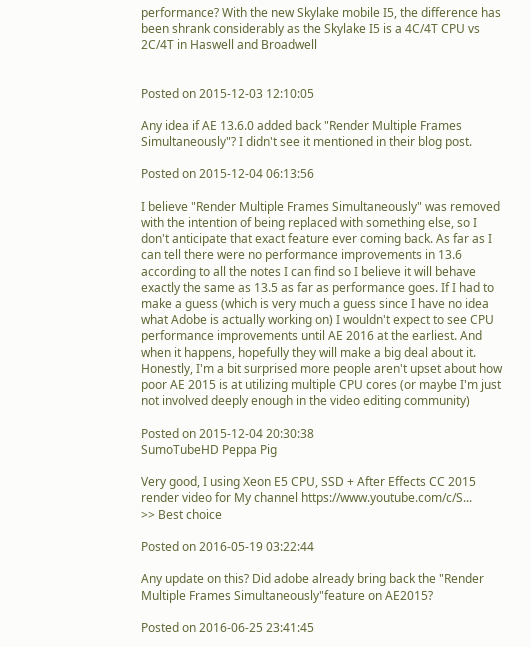performance? With the new Skylake mobile I5, the difference has been shrank considerably as the Skylake I5 is a 4C/4T CPU vs 2C/4T in Haswell and Broadwell


Posted on 2015-12-03 12:10:05

Any idea if AE 13.6.0 added back "Render Multiple Frames Simultaneously"? I didn't see it mentioned in their blog post.

Posted on 2015-12-04 06:13:56

I believe "Render Multiple Frames Simultaneously" was removed with the intention of being replaced with something else, so I don't anticipate that exact feature ever coming back. As far as I can tell there were no performance improvements in 13.6 according to all the notes I can find so I believe it will behave exactly the same as 13.5 as far as performance goes. If I had to make a guess (which is very much a guess since I have no idea what Adobe is actually working on) I wouldn't expect to see CPU performance improvements until AE 2016 at the earliest. And when it happens, hopefully they will make a big deal about it. Honestly, I'm a bit surprised more people aren't upset about how poor AE 2015 is at utilizing multiple CPU cores (or maybe I'm just not involved deeply enough in the video editing community)

Posted on 2015-12-04 20:30:38
SumoTubeHD Peppa Pig

Very good, I using Xeon E5 CPU, SSD + After Effects CC 2015 render video for My channel https://www.youtube.com/c/S...
>> Best choice

Posted on 2016-05-19 03:22:44

Any update on this? Did adobe already bring back the "Render Multiple Frames Simultaneously"feature on AE2015?

Posted on 2016-06-25 23:41:45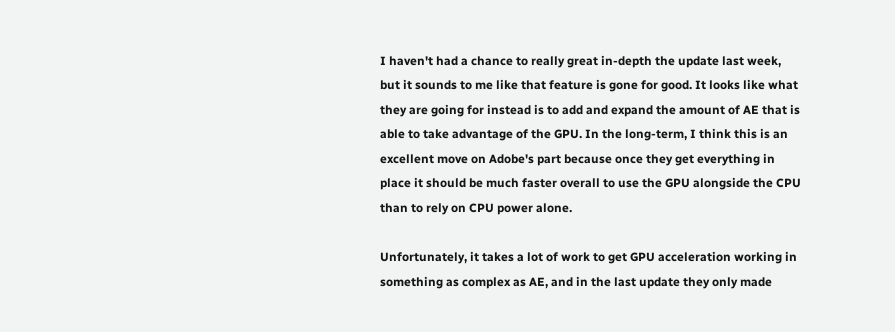I haven't had a chance to really great in-depth the update last week, but it sounds to me like that feature is gone for good. It looks like what they are going for instead is to add and expand the amount of AE that is able to take advantage of the GPU. In the long-term, I think this is an excellent move on Adobe's part because once they get everything in place it should be much faster overall to use the GPU alongside the CPU than to rely on CPU power alone.

Unfortunately, it takes a lot of work to get GPU acceleration working in something as complex as AE, and in the last update they only made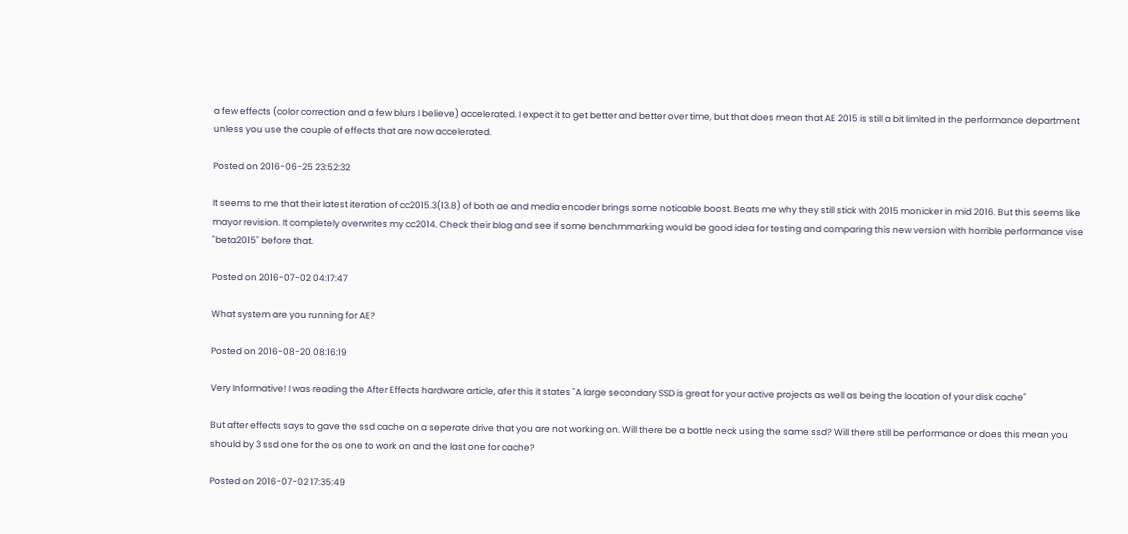a few effects (color correction and a few blurs I believe) accelerated. I expect it to get better and better over time, but that does mean that AE 2015 is still a bit limited in the performance department unless you use the couple of effects that are now accelerated.

Posted on 2016-06-25 23:52:32

It seems to me that their latest iteration of cc2015.3(13.8) of both ae and media encoder brings some noticable boost. Beats me why they still stick with 2015 monicker in mid 2016. But this seems like mayor revision. It completely overwrites my cc2014. Check their blog and see if some benchmmarking would be good idea for testing and comparing this new version with horrible performance vise "beta2015" before that.

Posted on 2016-07-02 04:17:47

What system are you running for AE?

Posted on 2016-08-20 08:16:19

Very Informative! I was reading the After Effects hardware article, afer this it states "A large secondary SSD is great for your active projects as well as being the location of your disk cache"

But after effects says to gave the ssd cache on a seperate drive that you are not working on. Will there be a bottle neck using the same ssd? Will there still be performance or does this mean you should by 3 ssd one for the os one to work on and the last one for cache?

Posted on 2016-07-02 17:35:49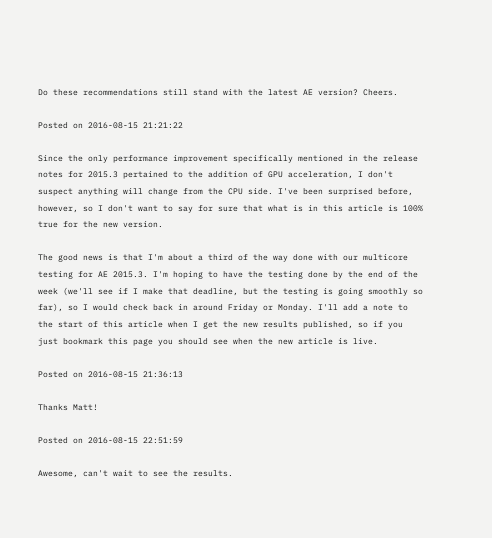Do these recommendations still stand with the latest AE version? Cheers.

Posted on 2016-08-15 21:21:22

Since the only performance improvement specifically mentioned in the release notes for 2015.3 pertained to the addition of GPU acceleration, I don't suspect anything will change from the CPU side. I've been surprised before, however, so I don't want to say for sure that what is in this article is 100% true for the new version.

The good news is that I'm about a third of the way done with our multicore testing for AE 2015.3. I'm hoping to have the testing done by the end of the week (we'll see if I make that deadline, but the testing is going smoothly so far), so I would check back in around Friday or Monday. I'll add a note to the start of this article when I get the new results published, so if you just bookmark this page you should see when the new article is live.

Posted on 2016-08-15 21:36:13

Thanks Matt!

Posted on 2016-08-15 22:51:59

Awesome, can't wait to see the results.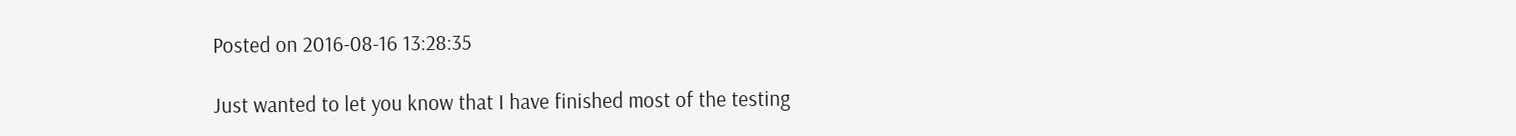Posted on 2016-08-16 13:28:35

Just wanted to let you know that I have finished most of the testing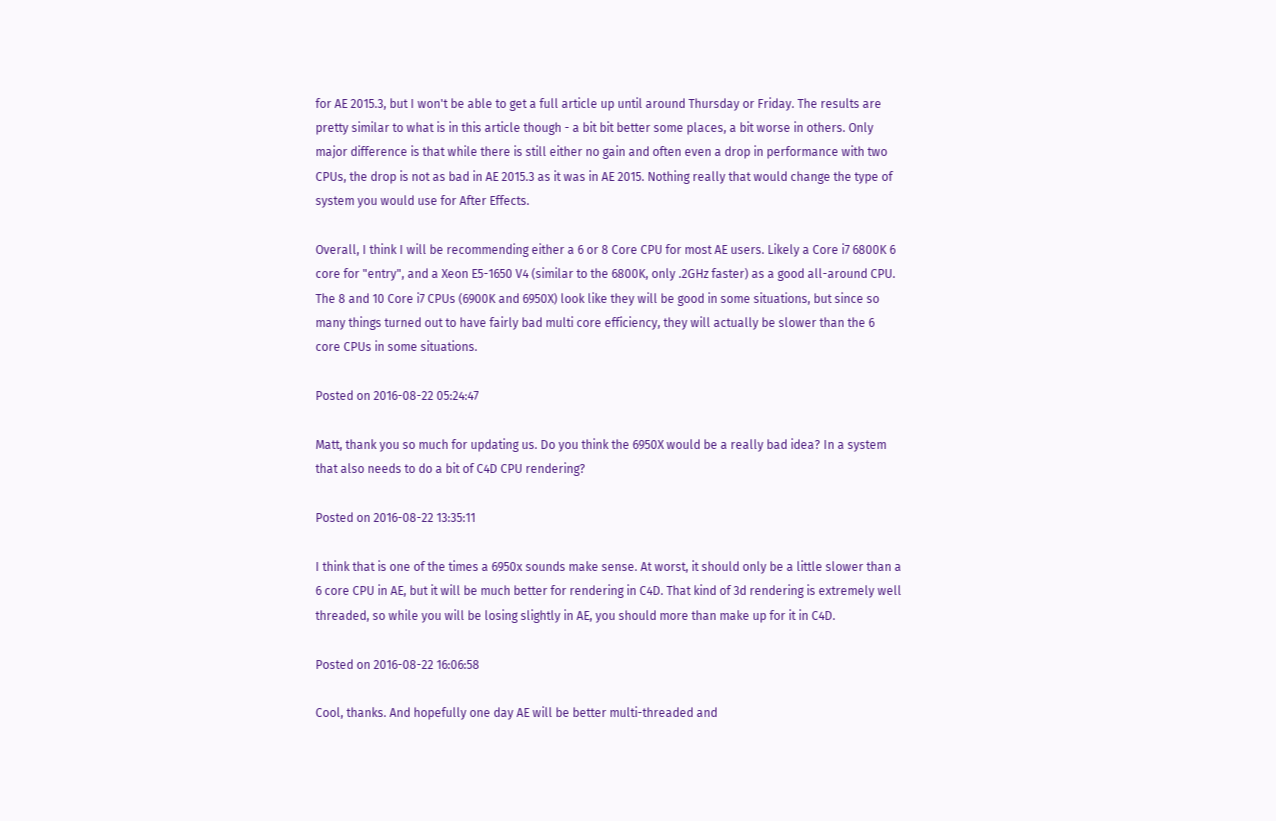for AE 2015.3, but I won't be able to get a full article up until around Thursday or Friday. The results are pretty similar to what is in this article though - a bit bit better some places, a bit worse in others. Only major difference is that while there is still either no gain and often even a drop in performance with two CPUs, the drop is not as bad in AE 2015.3 as it was in AE 2015. Nothing really that would change the type of system you would use for After Effects.

Overall, I think I will be recommending either a 6 or 8 Core CPU for most AE users. Likely a Core i7 6800K 6 core for "entry", and a Xeon E5-1650 V4 (similar to the 6800K, only .2GHz faster) as a good all-around CPU. The 8 and 10 Core i7 CPUs (6900K and 6950X) look like they will be good in some situations, but since so many things turned out to have fairly bad multi core efficiency, they will actually be slower than the 6 core CPUs in some situations.

Posted on 2016-08-22 05:24:47

Matt, thank you so much for updating us. Do you think the 6950X would be a really bad idea? In a system that also needs to do a bit of C4D CPU rendering?

Posted on 2016-08-22 13:35:11

I think that is one of the times a 6950x sounds make sense. At worst, it should only be a little slower than a 6 core CPU in AE, but it will be much better for rendering in C4D. That kind of 3d rendering is extremely well threaded, so while you will be losing slightly in AE, you should more than make up for it in C4D.

Posted on 2016-08-22 16:06:58

Cool, thanks. And hopefully one day AE will be better multi-threaded and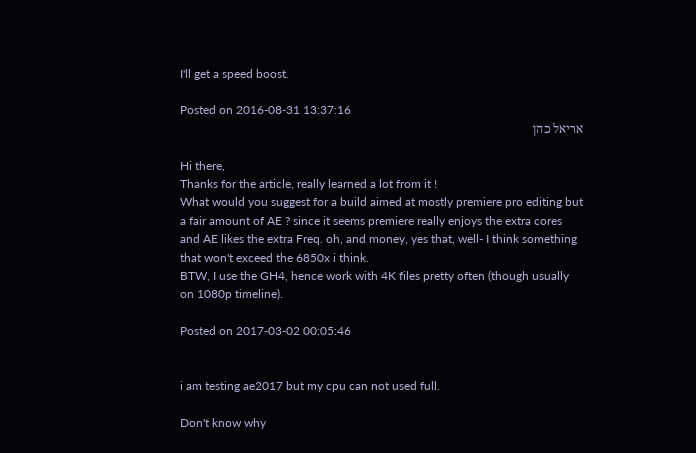I'll get a speed boost.

Posted on 2016-08-31 13:37:16
אריאל כהן

Hi there,
Thanks for the article, really learned a lot from it !
What would you suggest for a build aimed at mostly premiere pro editing but a fair amount of AE ? since it seems premiere really enjoys the extra cores and AE likes the extra Freq. oh, and money, yes that, well- I think something that won't exceed the 6850x i think.
BTW, I use the GH4, hence work with 4K files pretty often (though usually on 1080p timeline).

Posted on 2017-03-02 00:05:46


i am testing ae2017 but my cpu can not used full.

Don't know why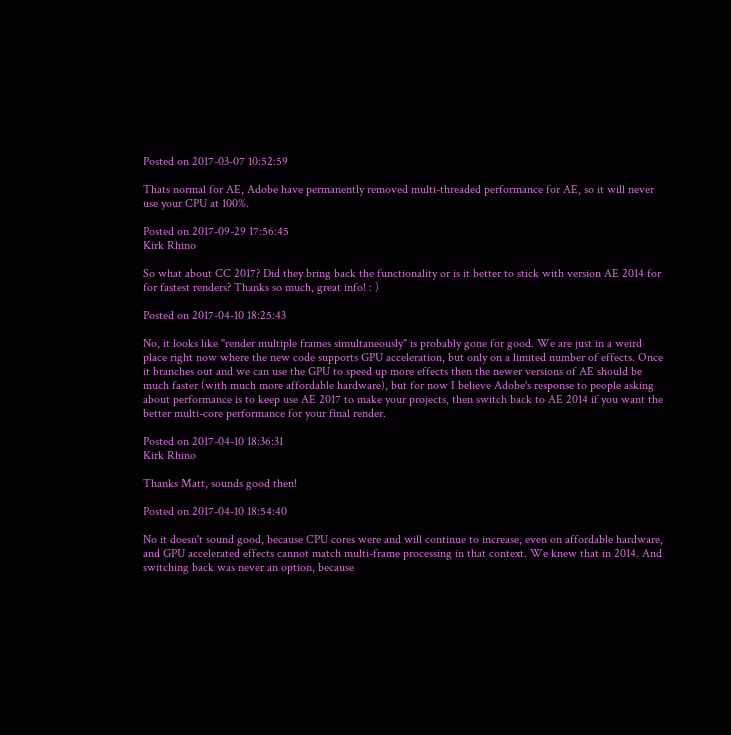Posted on 2017-03-07 10:52:59

Thats normal for AE, Adobe have permanently removed multi-threaded performance for AE, so it will never use your CPU at 100%.

Posted on 2017-09-29 17:56:45
Kirk Rhino

So what about CC 2017? Did they bring back the functionality or is it better to stick with version AE 2014 for for fastest renders? Thanks so much, great info! : )

Posted on 2017-04-10 18:25:43

No, it looks like "render multiple frames simultaneously" is probably gone for good. We are just in a weird place right now where the new code supports GPU acceleration, but only on a limited number of effects. Once it branches out and we can use the GPU to speed up more effects then the newer versions of AE should be much faster (with much more affordable hardware), but for now I believe Adobe's response to people asking about performance is to keep use AE 2017 to make your projects, then switch back to AE 2014 if you want the better multi-core performance for your final render.

Posted on 2017-04-10 18:36:31
Kirk Rhino

Thanks Matt, sounds good then!

Posted on 2017-04-10 18:54:40

No it doesn't sound good, because CPU cores were and will continue to increase, even on affordable hardware, and GPU accelerated effects cannot match multi-frame processing in that context. We knew that in 2014. And switching back was never an option, because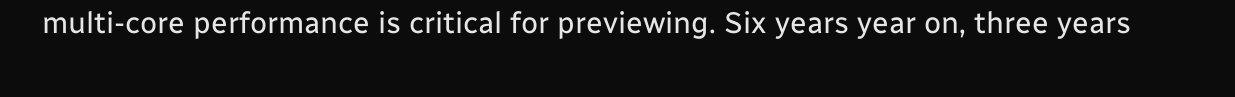multi-core performance is critical for previewing. Six years year on, three years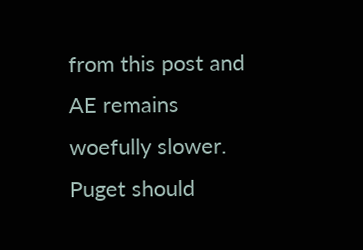from this post and AE remains woefully slower. Puget should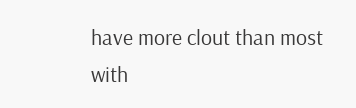have more clout than most with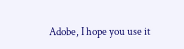Adobe, I hope you use it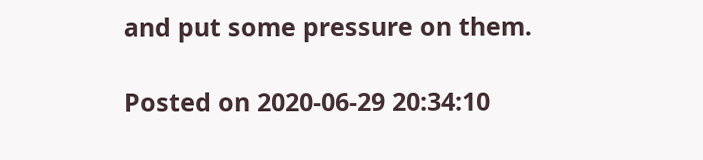and put some pressure on them.

Posted on 2020-06-29 20:34:10